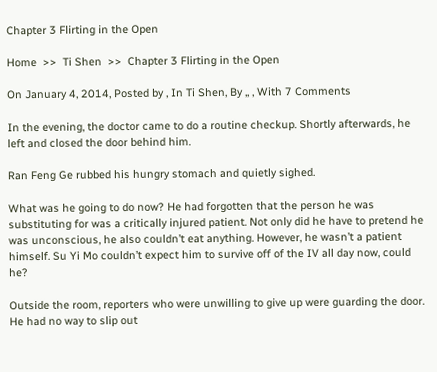Chapter 3 Flirting in the Open

Home  >>  Ti Shen  >>  Chapter 3 Flirting in the Open

On January 4, 2014, Posted by , In Ti Shen, By ,, , With 7 Comments

In the evening, the doctor came to do a routine checkup. Shortly afterwards, he left and closed the door behind him.

Ran Feng Ge rubbed his hungry stomach and quietly sighed.

What was he going to do now? He had forgotten that the person he was substituting for was a critically injured patient. Not only did he have to pretend he was unconscious, he also couldn’t eat anything. However, he wasn’t a patient himself. Su Yi Mo couldn’t expect him to survive off of the IV all day now, could he?

Outside the room, reporters who were unwilling to give up were guarding the door. He had no way to slip out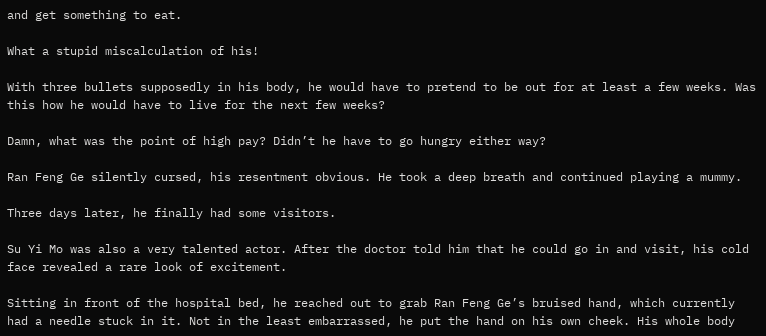and get something to eat.

What a stupid miscalculation of his!

With three bullets supposedly in his body, he would have to pretend to be out for at least a few weeks. Was this how he would have to live for the next few weeks?

Damn, what was the point of high pay? Didn’t he have to go hungry either way?

Ran Feng Ge silently cursed, his resentment obvious. He took a deep breath and continued playing a mummy.

Three days later, he finally had some visitors.

Su Yi Mo was also a very talented actor. After the doctor told him that he could go in and visit, his cold face revealed a rare look of excitement.

Sitting in front of the hospital bed, he reached out to grab Ran Feng Ge’s bruised hand, which currently had a needle stuck in it. Not in the least embarrassed, he put the hand on his own cheek. His whole body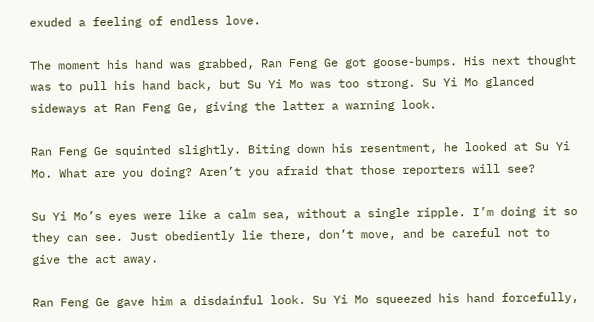exuded a feeling of endless love.

The moment his hand was grabbed, Ran Feng Ge got goose-bumps. His next thought was to pull his hand back, but Su Yi Mo was too strong. Su Yi Mo glanced sideways at Ran Feng Ge, giving the latter a warning look.

Ran Feng Ge squinted slightly. Biting down his resentment, he looked at Su Yi Mo. What are you doing? Aren’t you afraid that those reporters will see?

Su Yi Mo’s eyes were like a calm sea, without a single ripple. I’m doing it so they can see. Just obediently lie there, don’t move, and be careful not to give the act away.

Ran Feng Ge gave him a disdainful look. Su Yi Mo squeezed his hand forcefully,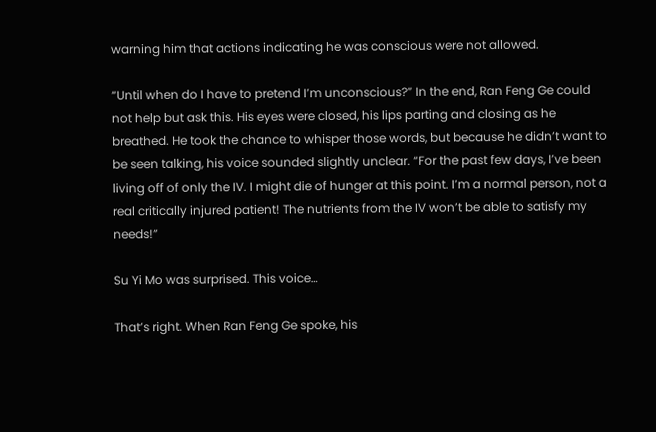warning him that actions indicating he was conscious were not allowed.

“Until when do I have to pretend I’m unconscious?” In the end, Ran Feng Ge could not help but ask this. His eyes were closed, his lips parting and closing as he breathed. He took the chance to whisper those words, but because he didn’t want to be seen talking, his voice sounded slightly unclear. “For the past few days, I’ve been living off of only the IV. I might die of hunger at this point. I’m a normal person, not a real critically injured patient! The nutrients from the IV won’t be able to satisfy my needs!”

Su Yi Mo was surprised. This voice…

That’s right. When Ran Feng Ge spoke, his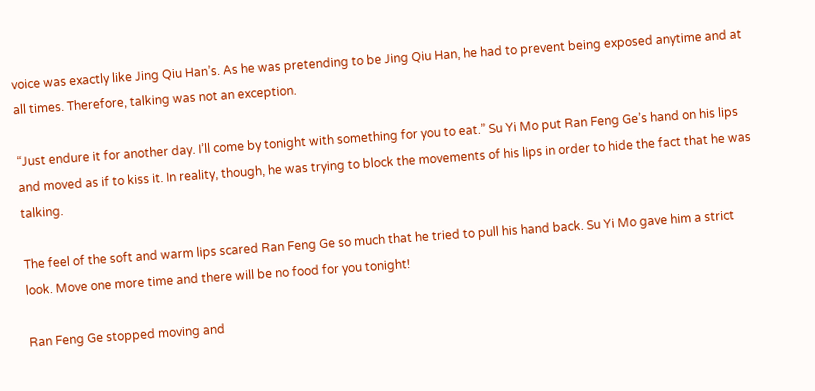voice was exactly like Jing Qiu Han’s. As he was pretending to be Jing Qiu Han, he had to prevent being exposed anytime and at all times. Therefore, talking was not an exception.

“Just endure it for another day. I’ll come by tonight with something for you to eat.” Su Yi Mo put Ran Feng Ge’s hand on his lips and moved as if to kiss it. In reality, though, he was trying to block the movements of his lips in order to hide the fact that he was talking.

The feel of the soft and warm lips scared Ran Feng Ge so much that he tried to pull his hand back. Su Yi Mo gave him a strict look. Move one more time and there will be no food for you tonight!

Ran Feng Ge stopped moving and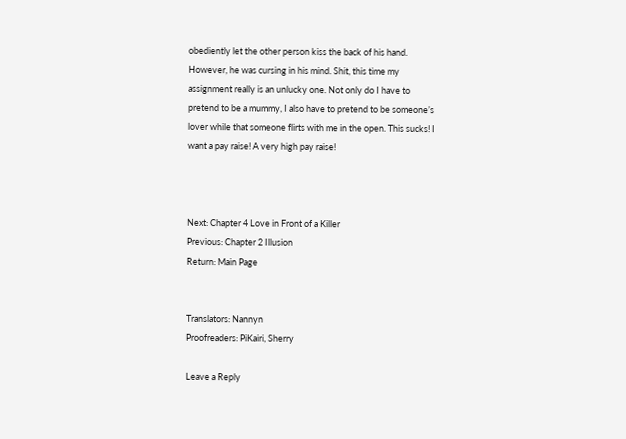obediently let the other person kiss the back of his hand. However, he was cursing in his mind. Shit, this time my assignment really is an unlucky one. Not only do I have to pretend to be a mummy, I also have to pretend to be someone’s lover while that someone flirts with me in the open. This sucks! I want a pay raise! A very high pay raise!



Next: Chapter 4 Love in Front of a Killer
Previous: Chapter 2 Illusion
Return: Main Page


Translators: Nannyn
Proofreaders: PiKairi, Sherry

Leave a Reply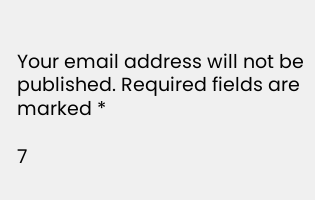Your email address will not be published. Required fields are marked *

7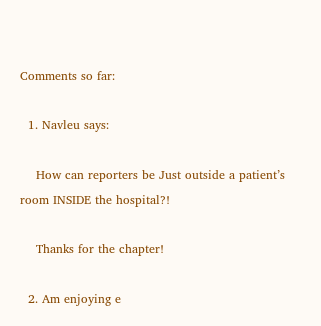Comments so far:

  1. Navleu says:

    How can reporters be Just outside a patient’s room INSIDE the hospital?!

    Thanks for the chapter!

  2. Am enjoying e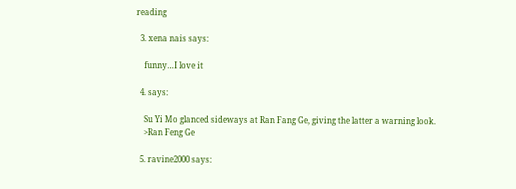reading

  3. xena nais says:

    funny…I love it

  4. says:

    Su Yi Mo glanced sideways at Ran Fang Ge, giving the latter a warning look.
    >Ran Feng Ge

  5. ravine2000 says: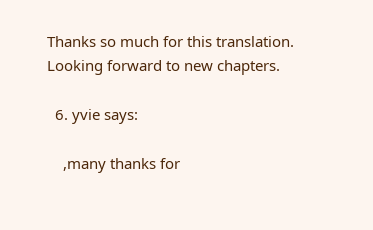Thanks so much for this translation. Looking forward to new chapters.

  6. yvie says:

    ,many thanks for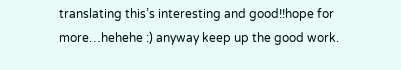translating this’s interesting and good!!hope for more…hehehe :) anyway keep up the good work.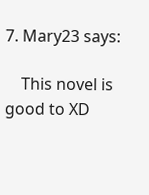7. Mary23 says:

    This novel is good to XD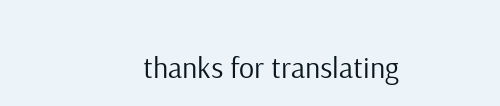thanks for translating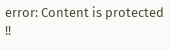error: Content is protected !!